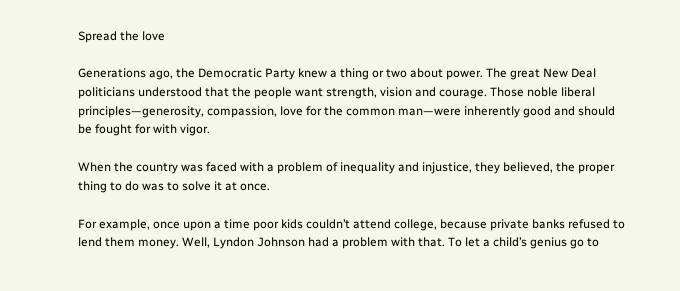Spread the love

Generations ago, the Democratic Party knew a thing or two about power. The great New Deal politicians understood that the people want strength, vision and courage. Those noble liberal principles—generosity, compassion, love for the common man—were inherently good and should be fought for with vigor.

When the country was faced with a problem of inequality and injustice, they believed, the proper thing to do was to solve it at once.

For example, once upon a time poor kids couldn’t attend college, because private banks refused to lend them money. Well, Lyndon Johnson had a problem with that. To let a child’s genius go to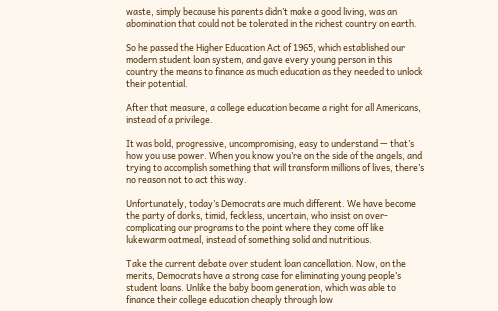waste, simply because his parents didn’t make a good living, was an abomination that could not be tolerated in the richest country on earth.

So he passed the Higher Education Act of 1965, which established our modern student loan system, and gave every young person in this country the means to finance as much education as they needed to unlock their potential.

After that measure, a college education became a right for all Americans, instead of a privilege.

It was bold, progressive, uncompromising, easy to understand — that’s how you use power. When you know you’re on the side of the angels, and trying to accomplish something that will transform millions of lives, there’s no reason not to act this way.

Unfortunately, today’s Democrats are much different. We have become the party of dorks, timid, feckless, uncertain, who insist on over-complicating our programs to the point where they come off like lukewarm oatmeal, instead of something solid and nutritious.

Take the current debate over student loan cancellation. Now, on the merits, Democrats have a strong case for eliminating young people’s student loans. Unlike the baby boom generation, which was able to finance their college education cheaply through low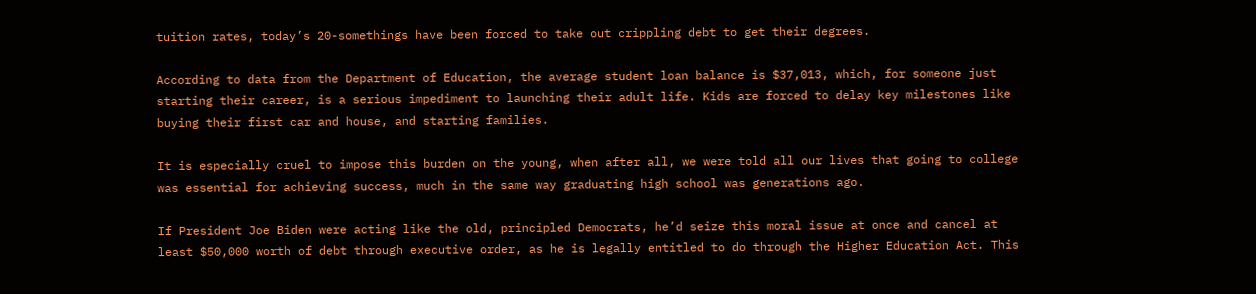tuition rates, today’s 20-somethings have been forced to take out crippling debt to get their degrees.

According to data from the Department of Education, the average student loan balance is $37,013, which, for someone just starting their career, is a serious impediment to launching their adult life. Kids are forced to delay key milestones like buying their first car and house, and starting families.

It is especially cruel to impose this burden on the young, when after all, we were told all our lives that going to college was essential for achieving success, much in the same way graduating high school was generations ago.

If President Joe Biden were acting like the old, principled Democrats, he’d seize this moral issue at once and cancel at least $50,000 worth of debt through executive order, as he is legally entitled to do through the Higher Education Act. This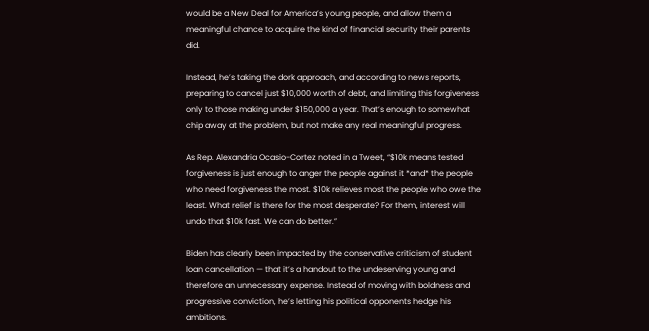would be a New Deal for America’s young people, and allow them a meaningful chance to acquire the kind of financial security their parents did.

Instead, he’s taking the dork approach, and according to news reports, preparing to cancel just $10,000 worth of debt, and limiting this forgiveness only to those making under $150,000 a year. That’s enough to somewhat chip away at the problem, but not make any real meaningful progress.

As Rep. Alexandria Ocasio-Cortez noted in a Tweet, “$10k means tested forgiveness is just enough to anger the people against it *and* the people who need forgiveness the most. $10k relieves most the people who owe the least. What relief is there for the most desperate? For them, interest will undo that $10k fast. We can do better.”

Biden has clearly been impacted by the conservative criticism of student loan cancellation — that it’s a handout to the undeserving young and therefore an unnecessary expense. Instead of moving with boldness and progressive conviction, he’s letting his political opponents hedge his ambitions.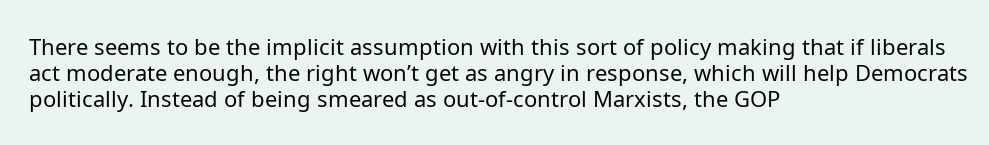There seems to be the implicit assumption with this sort of policy making that if liberals act moderate enough, the right won’t get as angry in response, which will help Democrats politically. Instead of being smeared as out-of-control Marxists, the GOP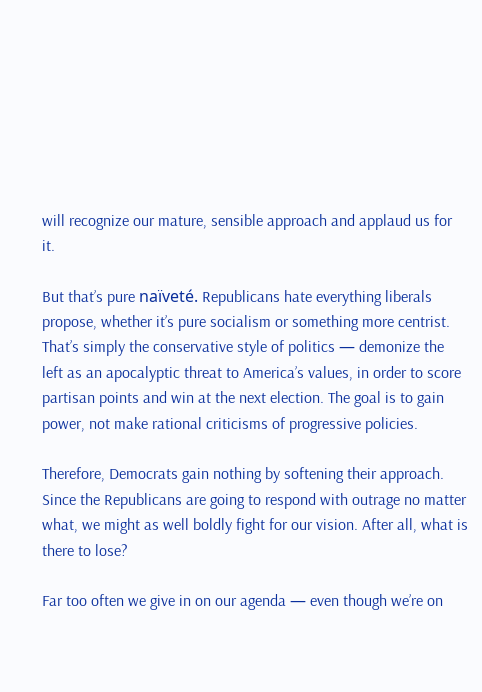will recognize our mature, sensible approach and applaud us for it.

But that’s pure naïveté. Republicans hate everything liberals propose, whether it’s pure socialism or something more centrist. That’s simply the conservative style of politics — demonize the left as an apocalyptic threat to America’s values, in order to score partisan points and win at the next election. The goal is to gain power, not make rational criticisms of progressive policies.

Therefore, Democrats gain nothing by softening their approach. Since the Republicans are going to respond with outrage no matter what, we might as well boldly fight for our vision. After all, what is there to lose?

Far too often we give in on our agenda — even though we’re on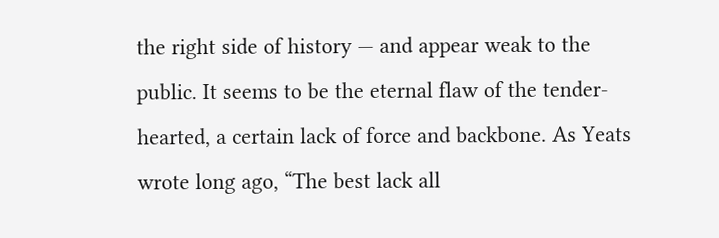the right side of history — and appear weak to the public. It seems to be the eternal flaw of the tender-hearted, a certain lack of force and backbone. As Yeats wrote long ago, “The best lack all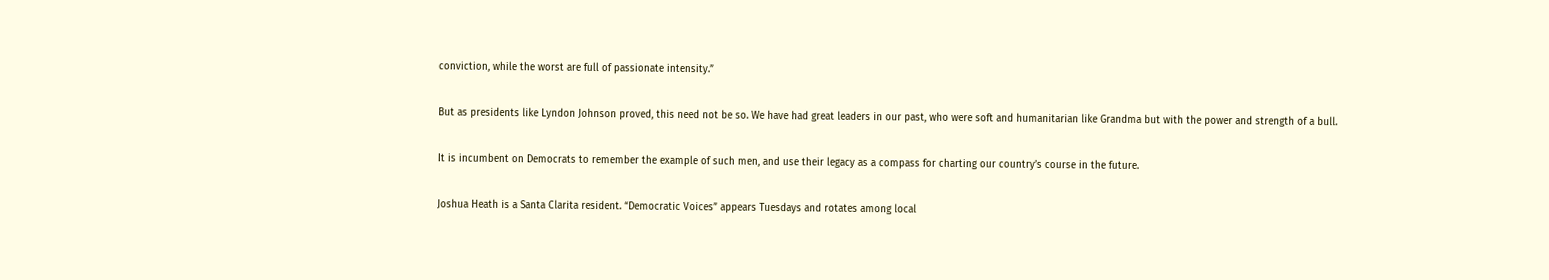conviction, while the worst are full of passionate intensity.”

But as presidents like Lyndon Johnson proved, this need not be so. We have had great leaders in our past, who were soft and humanitarian like Grandma but with the power and strength of a bull.

It is incumbent on Democrats to remember the example of such men, and use their legacy as a compass for charting our country’s course in the future.

Joshua Heath is a Santa Clarita resident. “Democratic Voices” appears Tuesdays and rotates among local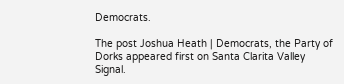Democrats.

The post Joshua Heath | Democrats, the Party of Dorks appeared first on Santa Clarita Valley Signal.